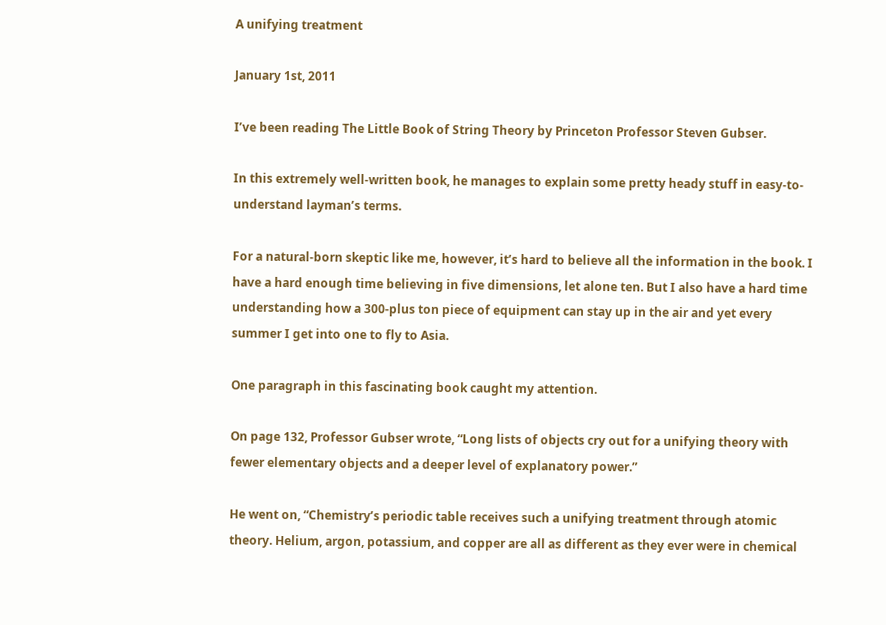A unifying treatment

January 1st, 2011

I’ve been reading The Little Book of String Theory by Princeton Professor Steven Gubser.

In this extremely well-written book, he manages to explain some pretty heady stuff in easy-to-understand layman’s terms.

For a natural-born skeptic like me, however, it’s hard to believe all the information in the book. I have a hard enough time believing in five dimensions, let alone ten. But I also have a hard time understanding how a 300-plus ton piece of equipment can stay up in the air and yet every summer I get into one to fly to Asia.

One paragraph in this fascinating book caught my attention.

On page 132, Professor Gubser wrote, “Long lists of objects cry out for a unifying theory with fewer elementary objects and a deeper level of explanatory power.”

He went on, “Chemistry’s periodic table receives such a unifying treatment through atomic theory. Helium, argon, potassium, and copper are all as different as they ever were in chemical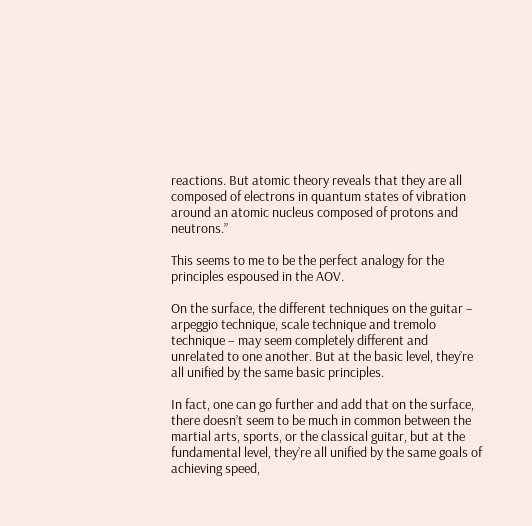reactions. But atomic theory reveals that they are all composed of electrons in quantum states of vibration around an atomic nucleus composed of protons and neutrons.”

This seems to me to be the perfect analogy for the principles espoused in the AOV.

On the surface, the different techniques on the guitar – arpeggio technique, scale technique and tremolo technique – may seem completely different and unrelated to one another. But at the basic level, they’re all unified by the same basic principles.

In fact, one can go further and add that on the surface, there doesn’t seem to be much in common between the martial arts, sports, or the classical guitar, but at the fundamental level, they’re all unified by the same goals of achieving speed,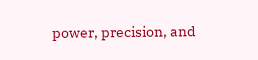power, precision, and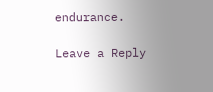endurance.

Leave a Reply